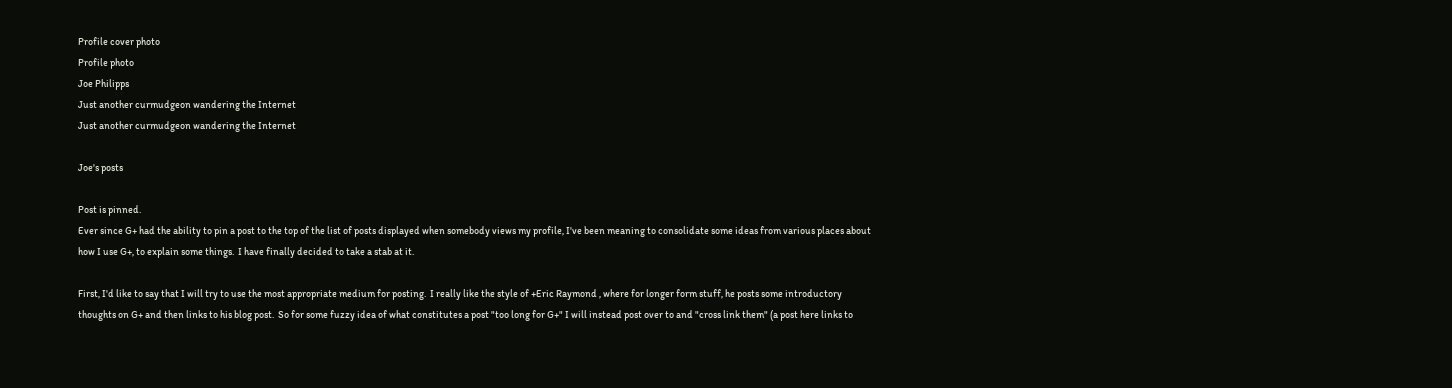Profile cover photo
Profile photo
Joe Philipps
Just another curmudgeon wandering the Internet
Just another curmudgeon wandering the Internet

Joe's posts

Post is pinned.
Ever since G+ had the ability to pin a post to the top of the list of posts displayed when somebody views my profile, I've been meaning to consolidate some ideas from various places about how I use G+, to explain some things.  I have finally decided to take a stab at it.

First, I'd like to say that I will try to use the most appropriate medium for posting.  I really like the style of +Eric Raymond , where for longer form stuff, he posts some introductory thoughts on G+ and then links to his blog post.  So for some fuzzy idea of what constitutes a post "too long for G+" I will instead post over to and "cross link them" (a post here links to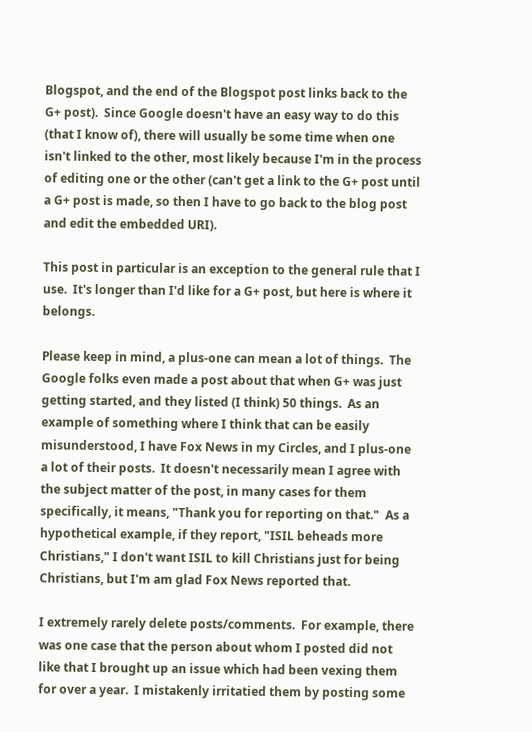Blogspot, and the end of the Blogspot post links back to the G+ post).  Since Google doesn't have an easy way to do this (that I know of), there will usually be some time when one isn't linked to the other, most likely because I'm in the process of editing one or the other (can't get a link to the G+ post until a G+ post is made, so then I have to go back to the blog post and edit the embedded URI).

This post in particular is an exception to the general rule that I use.  It's longer than I'd like for a G+ post, but here is where it belongs.

Please keep in mind, a plus-one can mean a lot of things.  The Google folks even made a post about that when G+ was just getting started, and they listed (I think) 50 things.  As an example of something where I think that can be easily misunderstood, I have Fox News in my Circles, and I plus-one a lot of their posts.  It doesn't necessarily mean I agree with the subject matter of the post, in many cases for them specifically, it means, "Thank you for reporting on that."  As a hypothetical example, if they report, "ISIL beheads more Christians," I don't want ISIL to kill Christians just for being Christians, but I'm am glad Fox News reported that.

I extremely rarely delete posts/comments.  For example, there was one case that the person about whom I posted did not like that I brought up an issue which had been vexing them for over a year.  I mistakenly irritatied them by posting some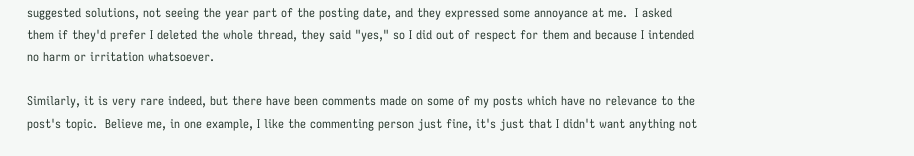suggested solutions, not seeing the year part of the posting date, and they expressed some annoyance at me.  I asked them if they'd prefer I deleted the whole thread, they said "yes," so I did out of respect for them and because I intended no harm or irritation whatsoever.

Similarly, it is very rare indeed, but there have been comments made on some of my posts which have no relevance to the post's topic.  Believe me, in one example, I like the commenting person just fine, it's just that I didn't want anything not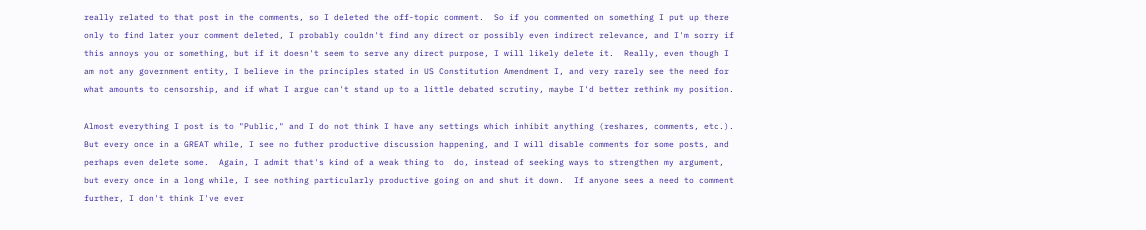really related to that post in the comments, so I deleted the off-topic comment.  So if you commented on something I put up there only to find later your comment deleted, I probably couldn't find any direct or possibly even indirect relevance, and I'm sorry if this annoys you or something, but if it doesn't seem to serve any direct purpose, I will likely delete it.  Really, even though I am not any government entity, I believe in the principles stated in US Constitution Amendment I, and very rarely see the need for what amounts to censorship, and if what I argue can't stand up to a little debated scrutiny, maybe I'd better rethink my position.

Almost everything I post is to "Public," and I do not think I have any settings which inhibit anything (reshares, comments, etc.).  But every once in a GREAT while, I see no futher productive discussion happening, and I will disable comments for some posts, and perhaps even delete some.  Again, I admit that's kind of a weak thing to  do, instead of seeking ways to strengthen my argument, but every once in a long while, I see nothing particularly productive going on and shut it down.  If anyone sees a need to comment further, I don't think I've ever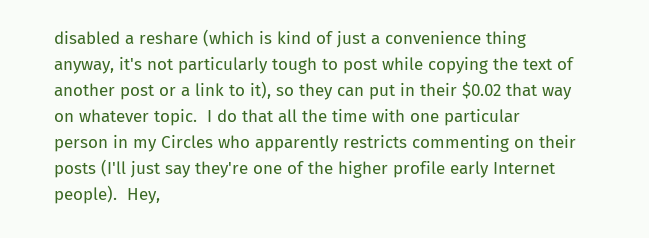disabled a reshare (which is kind of just a convenience thing anyway, it's not particularly tough to post while copying the text of another post or a link to it), so they can put in their $0.02 that way on whatever topic.  I do that all the time with one particular person in my Circles who apparently restricts commenting on their posts (I'll just say they're one of the higher profile early Internet people).  Hey,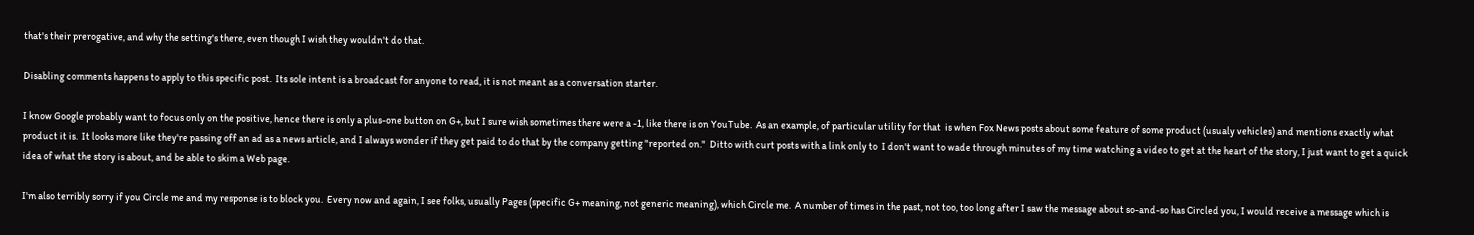that's their prerogative, and why the setting's there, even though I wish they wouldn't do that.

Disabling comments happens to apply to this specific post.  Its sole intent is a broadcast for anyone to read, it is not meant as a conversation starter.

I know Google probably want to focus only on the positive, hence there is only a plus-one button on G+, but I sure wish sometimes there were a -1, like there is on YouTube.  As an example, of particular utility for that  is when Fox News posts about some feature of some product (usualy vehicles) and mentions exactly what product it is.  It looks more like they're passing off an ad as a news article, and I always wonder if they get paid to do that by the company getting "reported on."  Ditto with curt posts with a link only to  I don't want to wade through minutes of my time watching a video to get at the heart of the story, I just want to get a quick idea of what the story is about, and be able to skim a Web page.

I'm also terribly sorry if you Circle me and my response is to block you.  Every now and again, I see folks, usually Pages (specific G+ meaning, not generic meaning), which Circle me.  A number of times in the past, not too, too long after I saw the message about so-and-so has Circled you, I would receive a message which is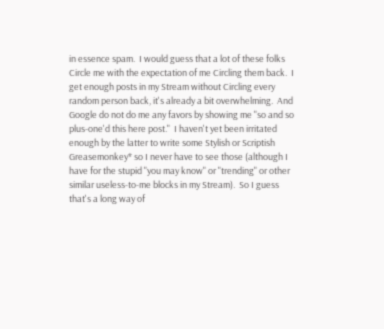in essence spam.  I would guess that a lot of these folks Circle me with the expectation of me Circling them back.  I get enough posts in my Stream without Circling every random person back, it's already a bit overwhelming.  And Google do not do me any favors by showing me "so and so plus-one'd this here post."  I haven't yet been irritated enough by the latter to write some Stylish or Scriptish Greasemonkey* so I never have to see those (although I have for the stupid "you may know" or "trending" or other similar useless-to-me blocks in my Stream).  So I guess that's a long way of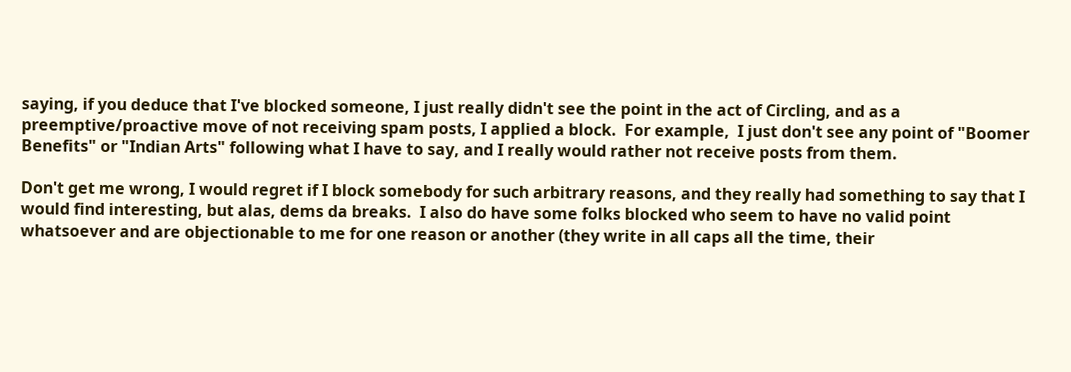saying, if you deduce that I've blocked someone, I just really didn't see the point in the act of Circling, and as a preemptive/proactive move of not receiving spam posts, I applied a block.  For example,  I just don't see any point of "Boomer Benefits" or "Indian Arts" following what I have to say, and I really would rather not receive posts from them.

Don't get me wrong, I would regret if I block somebody for such arbitrary reasons, and they really had something to say that I would find interesting, but alas, dems da breaks.  I also do have some folks blocked who seem to have no valid point whatsoever and are objectionable to me for one reason or another (they write in all caps all the time, their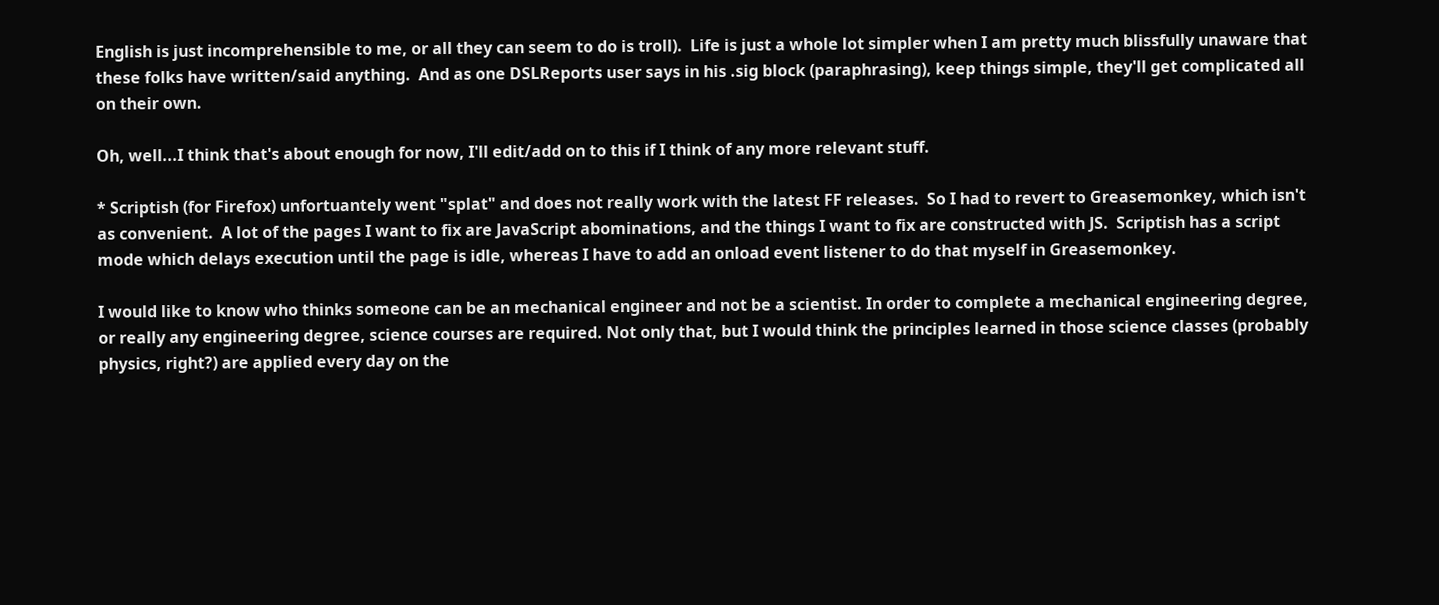English is just incomprehensible to me, or all they can seem to do is troll).  Life is just a whole lot simpler when I am pretty much blissfully unaware that these folks have written/said anything.  And as one DSLReports user says in his .sig block (paraphrasing), keep things simple, they'll get complicated all on their own.

Oh, well...I think that's about enough for now, I'll edit/add on to this if I think of any more relevant stuff.

* Scriptish (for Firefox) unfortuantely went "splat" and does not really work with the latest FF releases.  So I had to revert to Greasemonkey, which isn't as convenient.  A lot of the pages I want to fix are JavaScript abominations, and the things I want to fix are constructed with JS.  Scriptish has a script mode which delays execution until the page is idle, whereas I have to add an onload event listener to do that myself in Greasemonkey.

I would like to know who thinks someone can be an mechanical engineer and not be a scientist. In order to complete a mechanical engineering degree, or really any engineering degree, science courses are required. Not only that, but I would think the principles learned in those science classes (probably physics, right?) are applied every day on the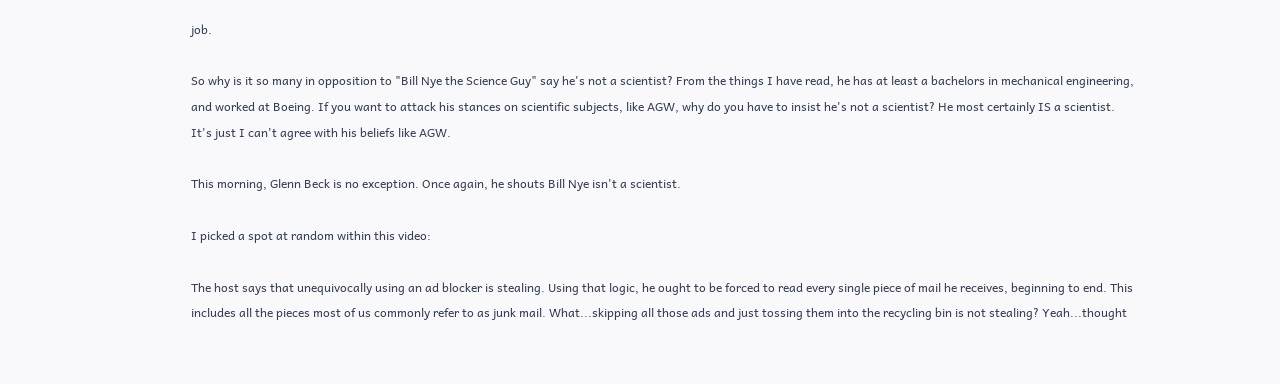job.

So why is it so many in opposition to "Bill Nye the Science Guy" say he's not a scientist? From the things I have read, he has at least a bachelors in mechanical engineering, and worked at Boeing. If you want to attack his stances on scientific subjects, like AGW, why do you have to insist he's not a scientist? He most certainly IS a scientist. It's just I can't agree with his beliefs like AGW.

This morning, Glenn Beck is no exception. Once again, he shouts Bill Nye isn't a scientist.

I picked a spot at random within this video:

The host says that unequivocally using an ad blocker is stealing. Using that logic, he ought to be forced to read every single piece of mail he receives, beginning to end. This includes all the pieces most of us commonly refer to as junk mail. What...skipping all those ads and just tossing them into the recycling bin is not stealing? Yeah...thought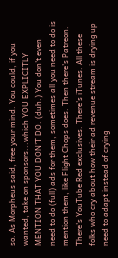so. As Morpheus said, free your mind. You could, if you wanted, take on sponsors...which YOU EXPLICITLY MENTION THAT YOU DON'T DO. (duh.) You don't even need to do (full) ads for them, sometimes all you need to do is mention them, like Flight Chops does. Then there's Patreon. There's YouTube Red exclusives. There's iTunes. All these folks who cry about how their ad revenue stream is drying up need to adapt instead of crying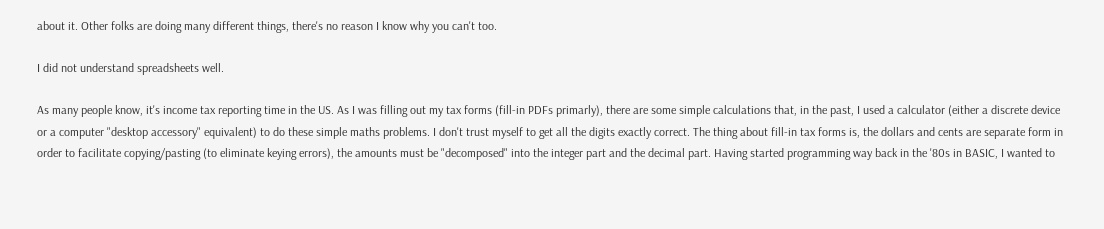about it. Other folks are doing many different things, there's no reason I know why you can't too.

I did not understand spreadsheets well.

As many people know, it's income tax reporting time in the US. As I was filling out my tax forms (fill-in PDFs primarly), there are some simple calculations that, in the past, I used a calculator (either a discrete device or a computer "desktop accessory" equivalent) to do these simple maths problems. I don't trust myself to get all the digits exactly correct. The thing about fill-in tax forms is, the dollars and cents are separate form in order to facilitate copying/pasting (to eliminate keying errors), the amounts must be "decomposed" into the integer part and the decimal part. Having started programming way back in the '80s in BASIC, I wanted to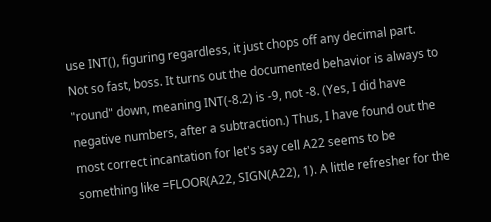use INT(), figuring regardless, it just chops off any decimal part. Not so fast, boss. It turns out the documented behavior is always to "round" down, meaning INT(-8.2) is -9, not -8. (Yes, I did have negative numbers, after a subtraction.) Thus, I have found out the most correct incantation for let's say cell A22 seems to be something like =FLOOR(A22, SIGN(A22), 1). A little refresher for the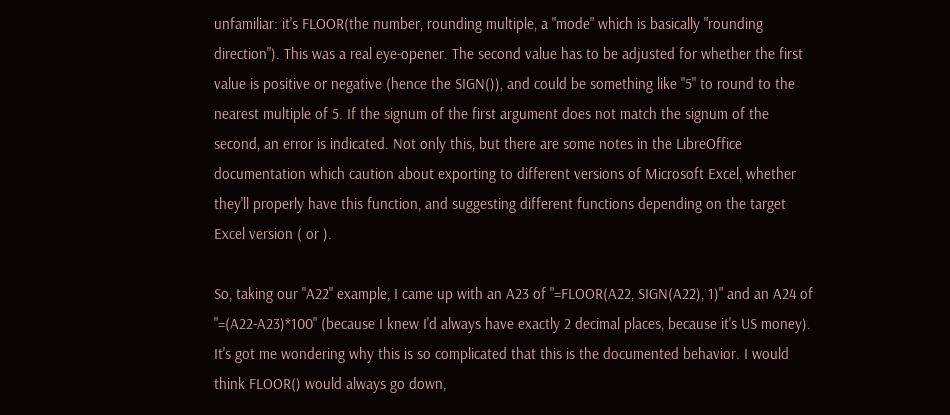unfamiliar: it's FLOOR(the number, rounding multiple, a "mode" which is basically "rounding direction"). This was a real eye-opener. The second value has to be adjusted for whether the first value is positive or negative (hence the SIGN()), and could be something like "5" to round to the nearest multiple of 5. If the signum of the first argument does not match the signum of the second, an error is indicated. Not only this, but there are some notes in the LibreOffice documentation which caution about exporting to different versions of Microsoft Excel, whether they'll properly have this function, and suggesting different functions depending on the target Excel version ( or ).

So, taking our "A22" example, I came up with an A23 of "=FLOOR(A22, SIGN(A22), 1)" and an A24 of "=(A22-A23)*100" (because I knew I'd always have exactly 2 decimal places, because it's US money). It's got me wondering why this is so complicated that this is the documented behavior. I would think FLOOR() would always go down,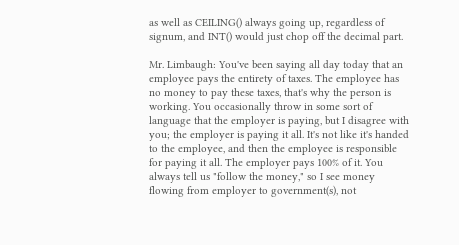as well as CEILING() always going up, regardless of signum, and INT() would just chop off the decimal part.

Mr. Limbaugh: You've been saying all day today that an employee pays the entirety of taxes. The employee has no money to pay these taxes, that's why the person is working. You occasionally throw in some sort of language that the employer is paying, but I disagree with you; the employer is paying it all. It's not like it's handed to the employee, and then the employee is responsible for paying it all. The employer pays 100% of it. You always tell us "follow the money," so I see money flowing from employer to government(s), not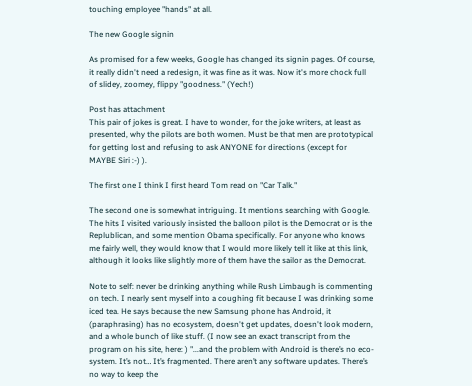touching employee "hands" at all.

The new Google signin

As promised for a few weeks, Google has changed its signin pages. Of course, it really didn't need a redesign, it was fine as it was. Now it's more chock full of slidey, zoomey, flippy "goodness." (Yech!)

Post has attachment
This pair of jokes is great. I have to wonder, for the joke writers, at least as presented, why the pilots are both women. Must be that men are prototypical for getting lost and refusing to ask ANYONE for directions (except for MAYBE Siri :-) ).

The first one I think I first heard Tom read on "Car Talk."

The second one is somewhat intriguing. It mentions searching with Google. The hits I visited variously insisted the balloon pilot is the Democrat or is the Replublican, and some mention Obama specifically. For anyone who knows me fairly well, they would know that I would more likely tell it like at this link, although it looks like slightly more of them have the sailor as the Democrat.

Note to self: never be drinking anything while Rush Limbaugh is commenting on tech. I nearly sent myself into a coughing fit because I was drinking some iced tea. He says because the new Samsung phone has Android, it (paraphrasing) has no ecosystem, doesn't get updates, doesn't look modern, and a whole bunch of like stuff. (I now see an exact transcript from the program on his site, here: ) "...and the problem with Android is there’s no eco-system. It’s not… It’s fragmented. There aren’t any software updates. There’s no way to keep the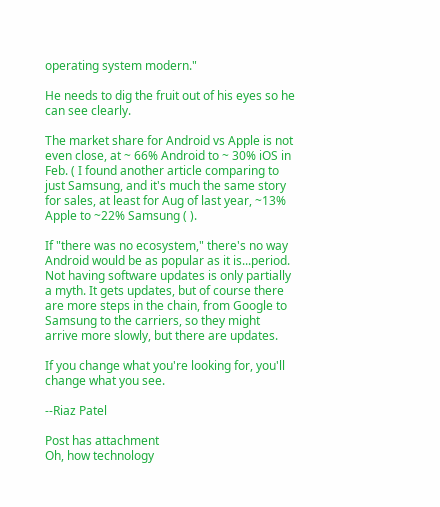operating system modern."

He needs to dig the fruit out of his eyes so he can see clearly.

The market share for Android vs Apple is not even close, at ~ 66% Android to ~ 30% iOS in Feb. ( I found another article comparing to just Samsung, and it's much the same story for sales, at least for Aug of last year, ~13% Apple to ~22% Samsung ( ).

If "there was no ecosystem," there's no way Android would be as popular as it is...period. Not having software updates is only partially a myth. It gets updates, but of course there are more steps in the chain, from Google to Samsung to the carriers, so they might arrive more slowly, but there are updates.

If you change what you're looking for, you'll change what you see.

--Riaz Patel

Post has attachment
Oh, how technology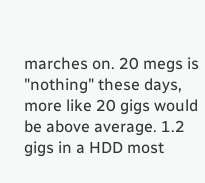marches on. 20 megs is "nothing" these days, more like 20 gigs would be above average. 1.2 gigs in a HDD most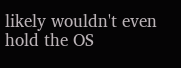likely wouldn't even hold the OS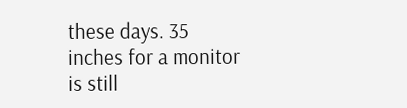these days. 35 inches for a monitor is still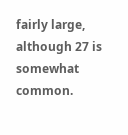fairly large, although 27 is somewhat common.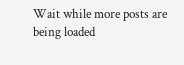Wait while more posts are being loaded